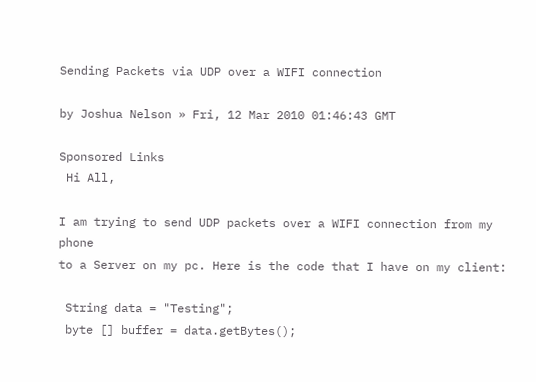Sending Packets via UDP over a WIFI connection

by Joshua Nelson » Fri, 12 Mar 2010 01:46:43 GMT

Sponsored Links
 Hi All,

I am trying to send UDP packets over a WIFI connection from my phone
to a Server on my pc. Here is the code that I have on my client:

 String data = "Testing";
 byte [] buffer = data.getBytes();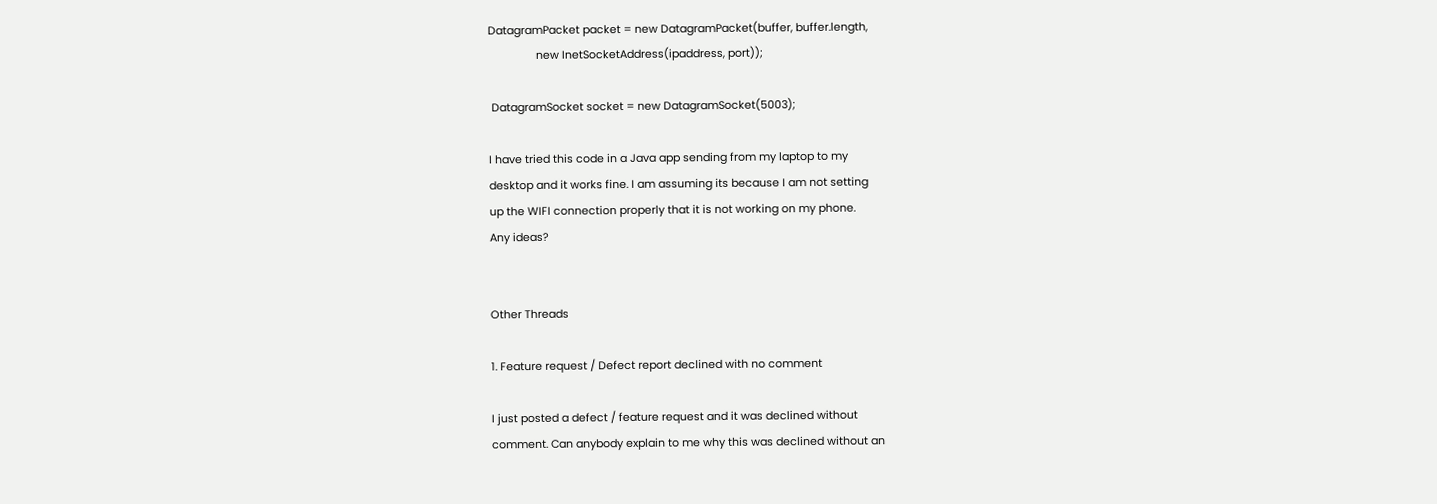DatagramPacket packet = new DatagramPacket(buffer, buffer.length,
                new InetSocketAddress(ipaddress, port));

 DatagramSocket socket = new DatagramSocket(5003);

I have tried this code in a Java app sending from my laptop to my
desktop and it works fine. I am assuming its because I am not setting
up the WIFI connection properly that it is not working on my phone.
Any ideas?


Other Threads

1. Feature request / Defect report declined with no comment

I just posted a defect / feature request and it was declined without
comment. Can anybody explain to me why this was declined without an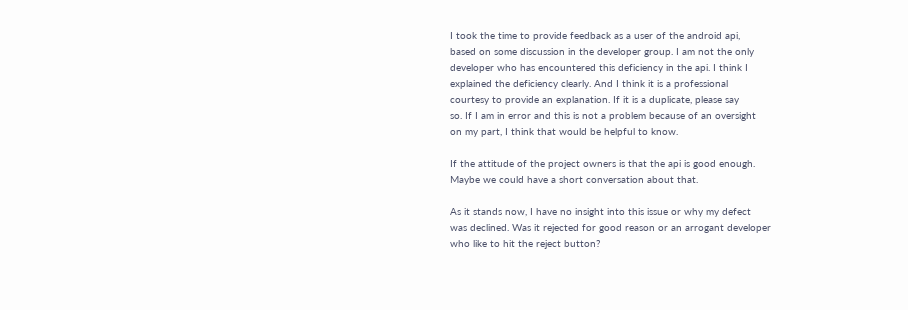I took the time to provide feedback as a user of the android api,
based on some discussion in the developer group. I am not the only
developer who has encountered this deficiency in the api. I think I
explained the deficiency clearly. And I think it is a professional
courtesy to provide an explanation. If it is a duplicate, please say
so. If I am in error and this is not a problem because of an oversight
on my part, I think that would be helpful to know.

If the attitude of the project owners is that the api is good enough.
Maybe we could have a short conversation about that.

As it stands now, I have no insight into this issue or why my defect
was declined. Was it rejected for good reason or an arrogant developer
who like to hit the reject button?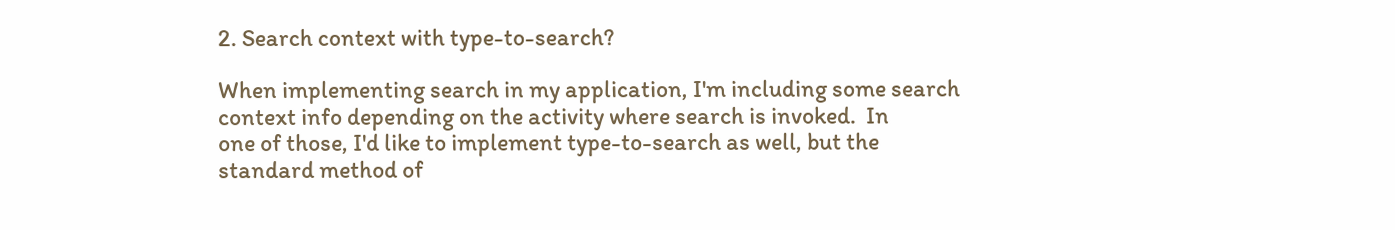2. Search context with type-to-search?

When implementing search in my application, I'm including some search
context info depending on the activity where search is invoked.  In
one of those, I'd like to implement type-to-search as well, but the
standard method of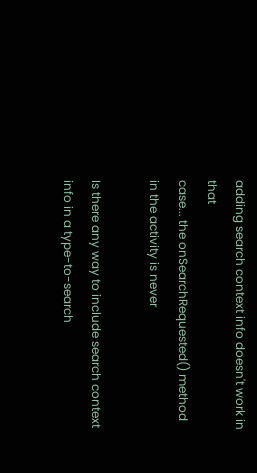adding search context info doesn't work in that
case... the onSearchRequested() method in the activity is never

Is there any way to include search context info in a type-to-search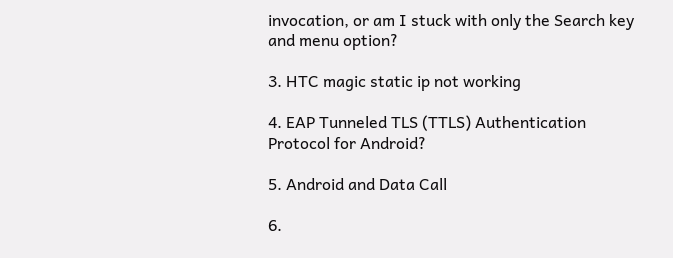invocation, or am I stuck with only the Search key and menu option?

3. HTC magic static ip not working

4. EAP Tunneled TLS (TTLS) Authentication Protocol for Android?

5. Android and Data Call

6.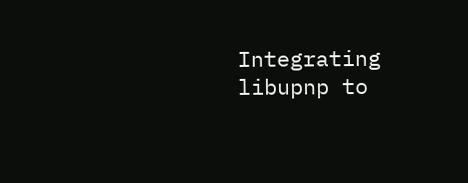Integrating libupnp to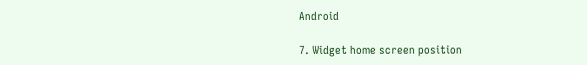Android

7. Widget home screen position